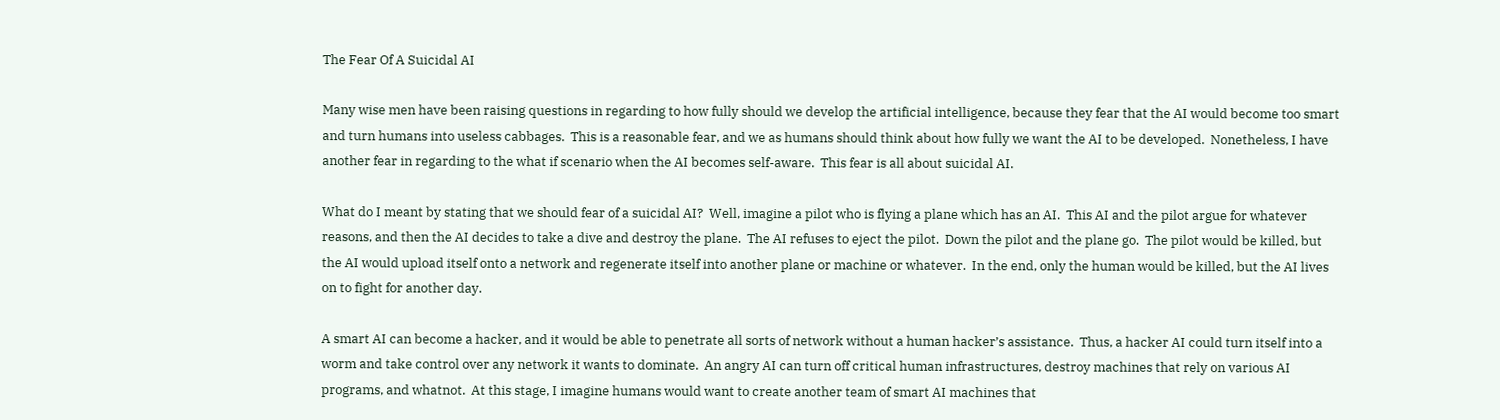The Fear Of A Suicidal AI

Many wise men have been raising questions in regarding to how fully should we develop the artificial intelligence, because they fear that the AI would become too smart and turn humans into useless cabbages.  This is a reasonable fear, and we as humans should think about how fully we want the AI to be developed.  Nonetheless, I have another fear in regarding to the what if scenario when the AI becomes self-aware.  This fear is all about suicidal AI.

What do I meant by stating that we should fear of a suicidal AI?  Well, imagine a pilot who is flying a plane which has an AI.  This AI and the pilot argue for whatever reasons, and then the AI decides to take a dive and destroy the plane.  The AI refuses to eject the pilot.  Down the pilot and the plane go.  The pilot would be killed, but the AI would upload itself onto a network and regenerate itself into another plane or machine or whatever.  In the end, only the human would be killed, but the AI lives on to fight for another day.

A smart AI can become a hacker, and it would be able to penetrate all sorts of network without a human hacker’s assistance.  Thus, a hacker AI could turn itself into a worm and take control over any network it wants to dominate.  An angry AI can turn off critical human infrastructures, destroy machines that rely on various AI programs, and whatnot.  At this stage, I imagine humans would want to create another team of smart AI machines that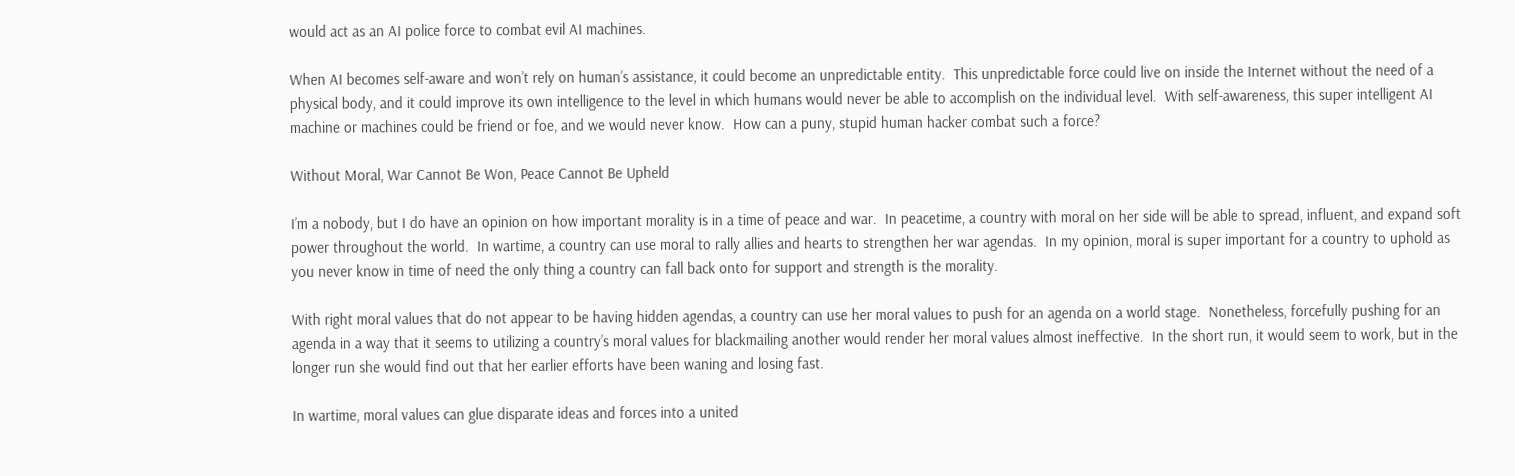would act as an AI police force to combat evil AI machines.

When AI becomes self-aware and won’t rely on human’s assistance, it could become an unpredictable entity.  This unpredictable force could live on inside the Internet without the need of a physical body, and it could improve its own intelligence to the level in which humans would never be able to accomplish on the individual level.  With self-awareness, this super intelligent AI machine or machines could be friend or foe, and we would never know.  How can a puny, stupid human hacker combat such a force?

Without Moral, War Cannot Be Won, Peace Cannot Be Upheld

I’m a nobody, but I do have an opinion on how important morality is in a time of peace and war.  In peacetime, a country with moral on her side will be able to spread, influent, and expand soft power throughout the world.  In wartime, a country can use moral to rally allies and hearts to strengthen her war agendas.  In my opinion, moral is super important for a country to uphold as you never know in time of need the only thing a country can fall back onto for support and strength is the morality.

With right moral values that do not appear to be having hidden agendas, a country can use her moral values to push for an agenda on a world stage.  Nonetheless, forcefully pushing for an agenda in a way that it seems to utilizing a country’s moral values for blackmailing another would render her moral values almost ineffective.  In the short run, it would seem to work, but in the longer run she would find out that her earlier efforts have been waning and losing fast.

In wartime, moral values can glue disparate ideas and forces into a united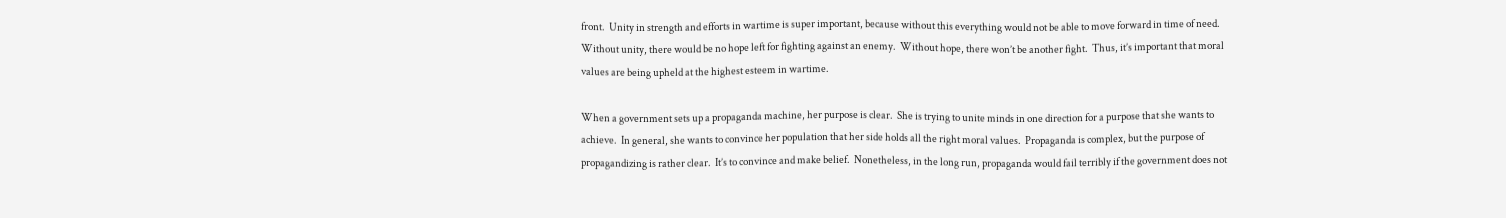front.  Unity in strength and efforts in wartime is super important, because without this everything would not be able to move forward in time of need.  Without unity, there would be no hope left for fighting against an enemy.  Without hope, there won’t be another fight.  Thus, it’s important that moral values are being upheld at the highest esteem in wartime.

When a government sets up a propaganda machine, her purpose is clear.  She is trying to unite minds in one direction for a purpose that she wants to achieve.  In general, she wants to convince her population that her side holds all the right moral values.  Propaganda is complex, but the purpose of propagandizing is rather clear.  It’s to convince and make belief.  Nonetheless, in the long run, propaganda would fail terribly if the government does not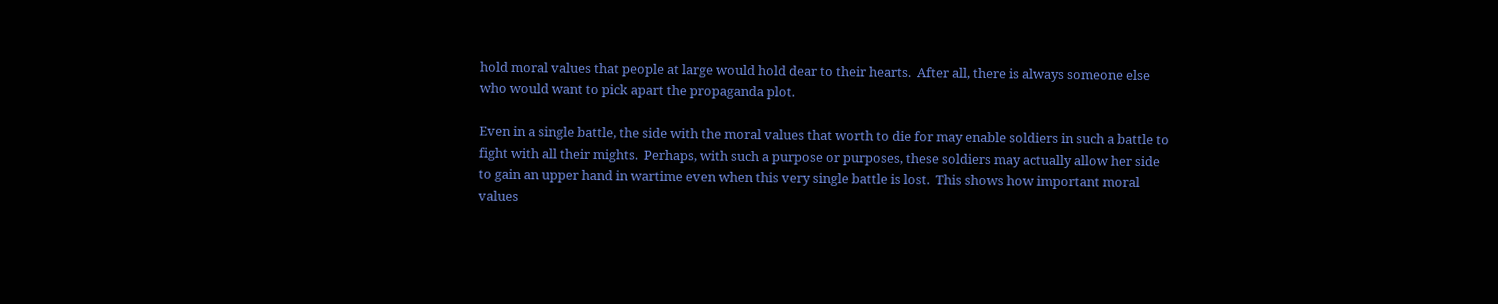hold moral values that people at large would hold dear to their hearts.  After all, there is always someone else who would want to pick apart the propaganda plot.

Even in a single battle, the side with the moral values that worth to die for may enable soldiers in such a battle to fight with all their mights.  Perhaps, with such a purpose or purposes, these soldiers may actually allow her side to gain an upper hand in wartime even when this very single battle is lost.  This shows how important moral values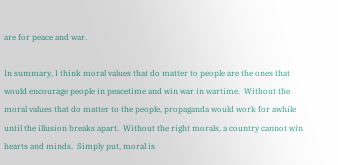are for peace and war.

In summary, I think moral values that do matter to people are the ones that would encourage people in peacetime and win war in wartime.  Without the moral values that do matter to the people, propaganda would work for awhile until the illusion breaks apart.  Without the right morals, a country cannot win hearts and minds.  Simply put, moral is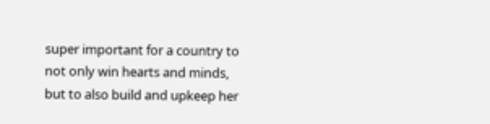super important for a country to not only win hearts and minds, but to also build and upkeep her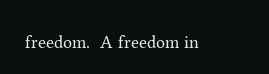freedom.  A freedom in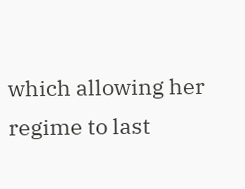which allowing her regime to last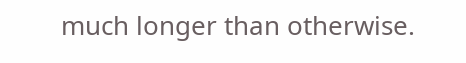much longer than otherwise.